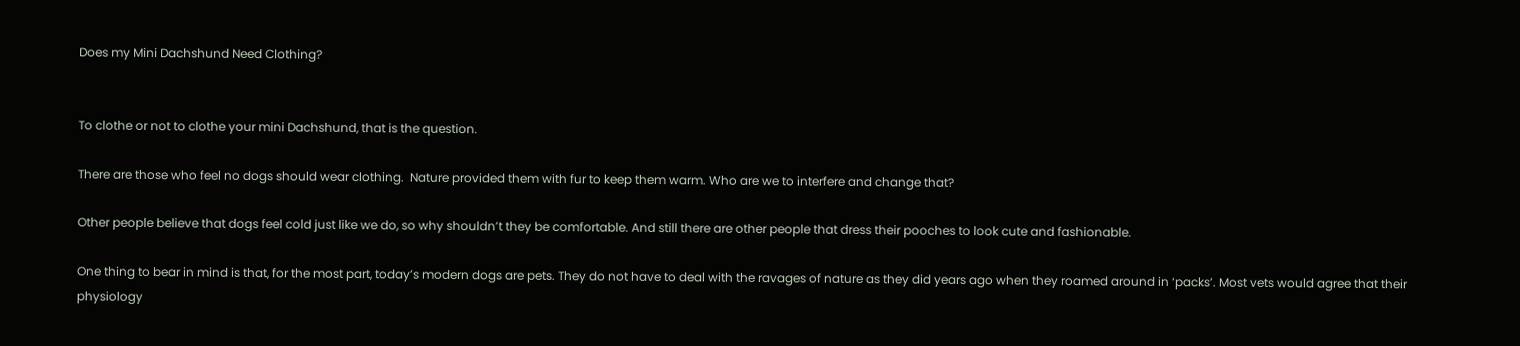Does my Mini Dachshund Need Clothing?


To clothe or not to clothe your mini Dachshund, that is the question.

There are those who feel no dogs should wear clothing.  Nature provided them with fur to keep them warm. Who are we to interfere and change that?

Other people believe that dogs feel cold just like we do, so why shouldn’t they be comfortable. And still there are other people that dress their pooches to look cute and fashionable.

One thing to bear in mind is that, for the most part, today’s modern dogs are pets. They do not have to deal with the ravages of nature as they did years ago when they roamed around in ‘packs’. Most vets would agree that their physiology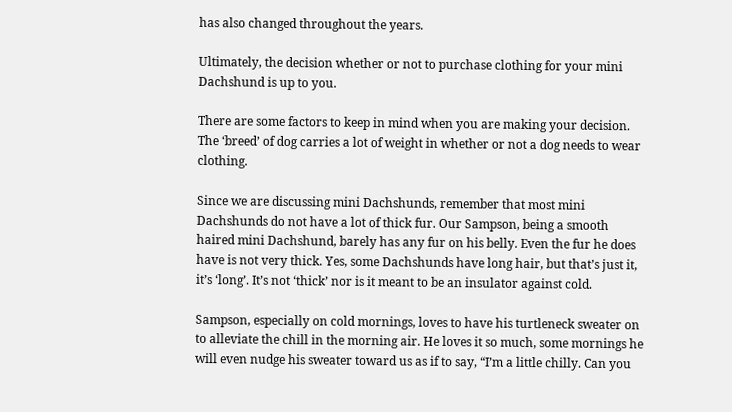has also changed throughout the years.

Ultimately, the decision whether or not to purchase clothing for your mini Dachshund is up to you.

There are some factors to keep in mind when you are making your decision. The ‘breed’ of dog carries a lot of weight in whether or not a dog needs to wear clothing.

Since we are discussing mini Dachshunds, remember that most mini Dachshunds do not have a lot of thick fur. Our Sampson, being a smooth haired mini Dachshund, barely has any fur on his belly. Even the fur he does have is not very thick. Yes, some Dachshunds have long hair, but that’s just it, it’s ‘long’. It’s not ‘thick’ nor is it meant to be an insulator against cold.

Sampson, especially on cold mornings, loves to have his turtleneck sweater on to alleviate the chill in the morning air. He loves it so much, some mornings he will even nudge his sweater toward us as if to say, “I’m a little chilly. Can you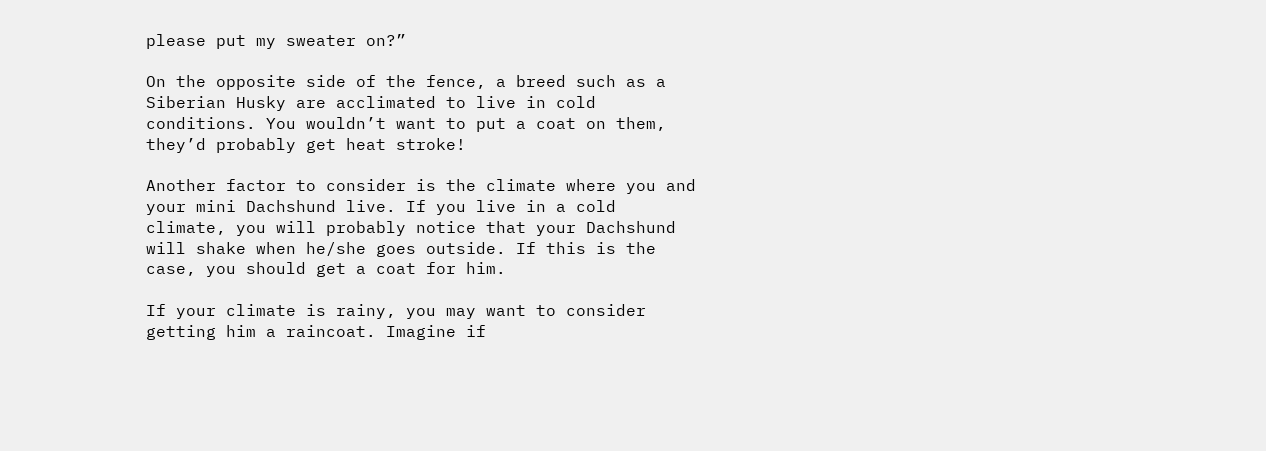please put my sweater on?”

On the opposite side of the fence, a breed such as a Siberian Husky are acclimated to live in cold conditions. You wouldn’t want to put a coat on them, they’d probably get heat stroke!

Another factor to consider is the climate where you and your mini Dachshund live. If you live in a cold climate, you will probably notice that your Dachshund will shake when he/she goes outside. If this is the case, you should get a coat for him.

If your climate is rainy, you may want to consider getting him a raincoat. Imagine if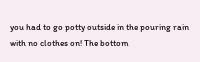you had to go potty outside in the pouring rain with no clothes on! The bottom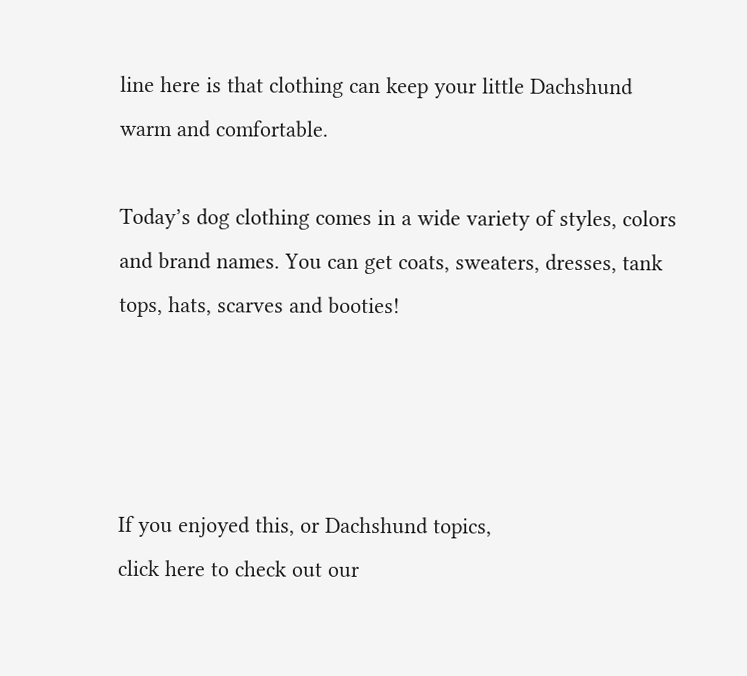line here is that clothing can keep your little Dachshund warm and comfortable.

Today’s dog clothing comes in a wide variety of styles, colors and brand names. You can get coats, sweaters, dresses, tank tops, hats, scarves and booties!




If you enjoyed this, or Dachshund topics,
click here to check out our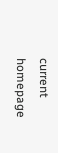current homepage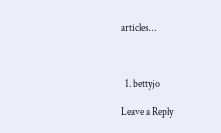articles…



  1. bettyjo

Leave a Reply